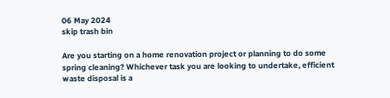06 May 2024
skip trash bin

Are you starting on a home renovation project or planning to do some spring cleaning? Whichever task you are looking to undertake, efficient waste disposal is a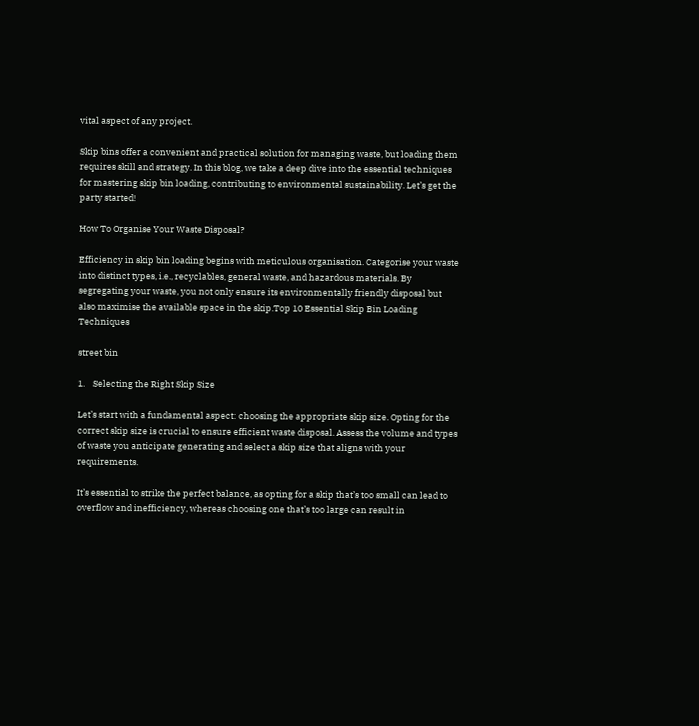vital aspect of any project.

Skip bins offer a convenient and practical solution for managing waste, but loading them requires skill and strategy. In this blog, we take a deep dive into the essential techniques for mastering skip bin loading, contributing to environmental sustainability. Let’s get the party started!

How To Organise Your Waste Disposal?

Efficiency in skip bin loading begins with meticulous organisation. Categorise your waste into distinct types, i.e., recyclables, general waste, and hazardous materials. By segregating your waste, you not only ensure its environmentally friendly disposal but also maximise the available space in the skip.Top 10 Essential Skip Bin Loading Techniques

street bin

1.    Selecting the Right Skip Size

Let’s start with a fundamental aspect: choosing the appropriate skip size. Opting for the correct skip size is crucial to ensure efficient waste disposal. Assess the volume and types of waste you anticipate generating and select a skip size that aligns with your requirements.

It’s essential to strike the perfect balance, as opting for a skip that’s too small can lead to overflow and inefficiency, whereas choosing one that’s too large can result in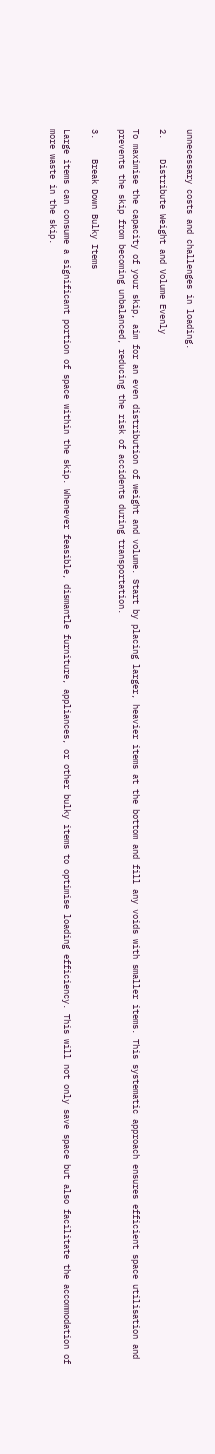unnecessary costs and challenges in loading.

2.    Distribute Weight and Volume Evenly

To maximise the capacity of your skip, aim for an even distribution of weight and volume. Start by placing larger, heavier items at the bottom and fill any voids with smaller items. This systematic approach ensures efficient space utilisation and prevents the skip from becoming unbalanced, reducing the risk of accidents during transportation.

3.    Break Down Bulky Items

Large items can consume a significant portion of space within the skip. Whenever feasible, dismantle furniture, appliances, or other bulky items to optimise loading efficiency. This will not only save space but also facilitate the accommodation of more waste in the skip.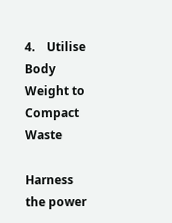4.    Utilise Body Weight to Compact Waste

Harness the power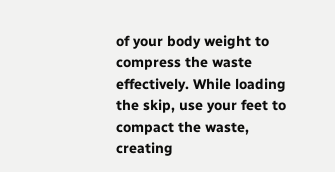of your body weight to compress the waste effectively. While loading the skip, use your feet to compact the waste, creating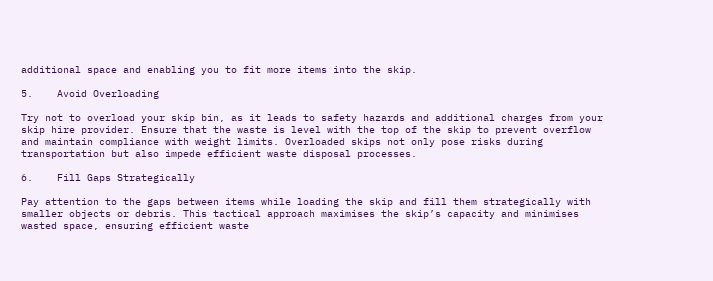additional space and enabling you to fit more items into the skip.

5.    Avoid Overloading

Try not to overload your skip bin, as it leads to safety hazards and additional charges from your skip hire provider. Ensure that the waste is level with the top of the skip to prevent overflow and maintain compliance with weight limits. Overloaded skips not only pose risks during transportation but also impede efficient waste disposal processes.

6.    Fill Gaps Strategically

Pay attention to the gaps between items while loading the skip and fill them strategically with smaller objects or debris. This tactical approach maximises the skip’s capacity and minimises wasted space, ensuring efficient waste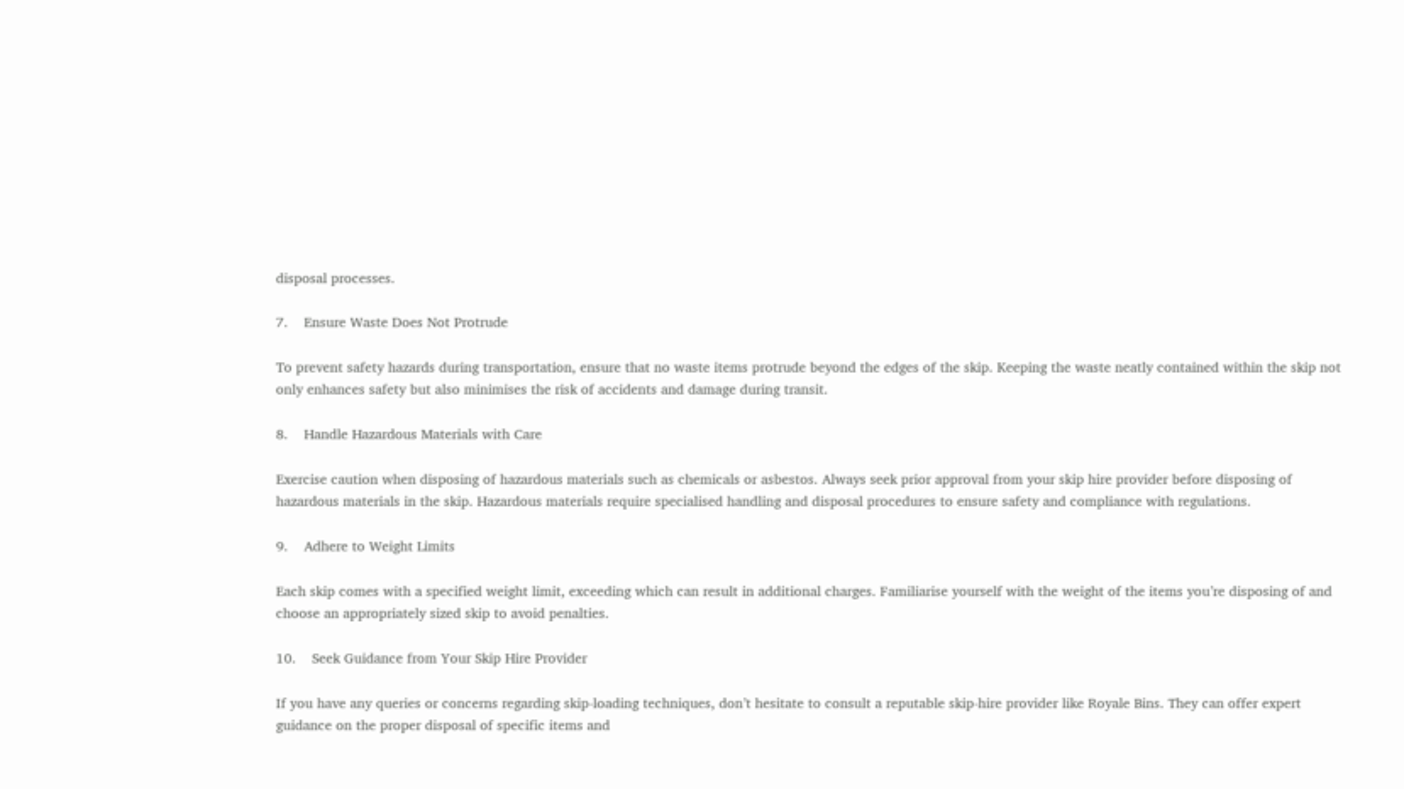disposal processes.

7.    Ensure Waste Does Not Protrude

To prevent safety hazards during transportation, ensure that no waste items protrude beyond the edges of the skip. Keeping the waste neatly contained within the skip not only enhances safety but also minimises the risk of accidents and damage during transit.

8.    Handle Hazardous Materials with Care

Exercise caution when disposing of hazardous materials such as chemicals or asbestos. Always seek prior approval from your skip hire provider before disposing of hazardous materials in the skip. Hazardous materials require specialised handling and disposal procedures to ensure safety and compliance with regulations.

9.    Adhere to Weight Limits

Each skip comes with a specified weight limit, exceeding which can result in additional charges. Familiarise yourself with the weight of the items you’re disposing of and choose an appropriately sized skip to avoid penalties.

10.    Seek Guidance from Your Skip Hire Provider

If you have any queries or concerns regarding skip-loading techniques, don’t hesitate to consult a reputable skip-hire provider like Royale Bins. They can offer expert guidance on the proper disposal of specific items and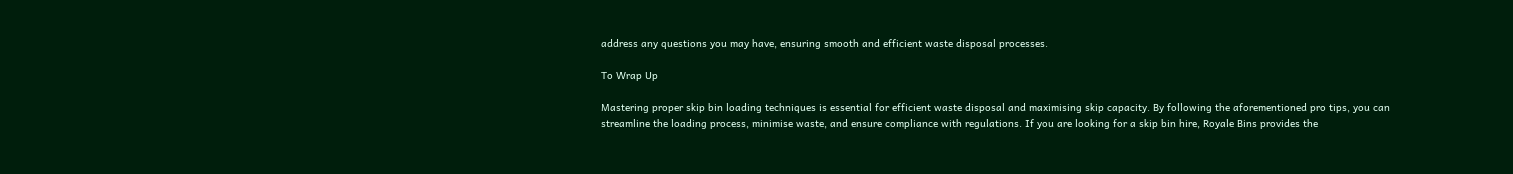address any questions you may have, ensuring smooth and efficient waste disposal processes.

To Wrap Up

Mastering proper skip bin loading techniques is essential for efficient waste disposal and maximising skip capacity. By following the aforementioned pro tips, you can streamline the loading process, minimise waste, and ensure compliance with regulations. If you are looking for a skip bin hire, Royale Bins provides the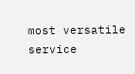most versatile service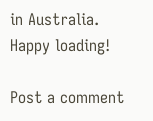in Australia. Happy loading!

Post a comment